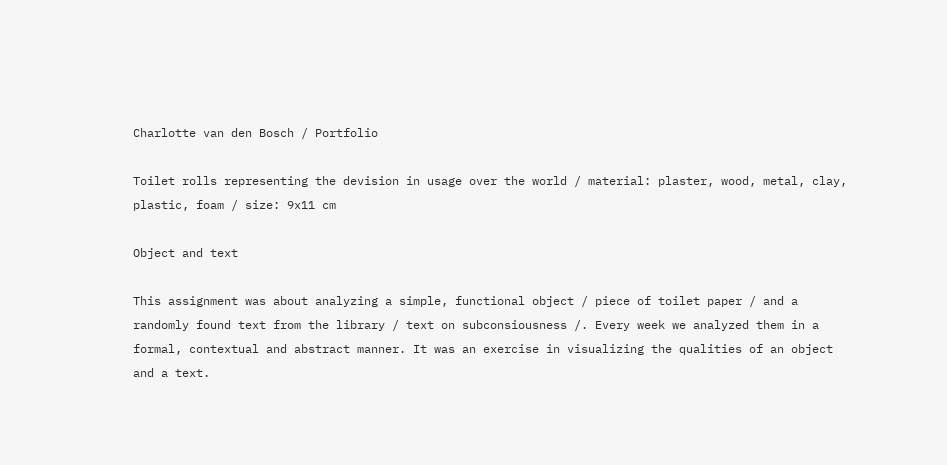Charlotte van den Bosch / Portfolio

Toilet rolls representing the devision in usage over the world / material: plaster, wood, metal, clay, plastic, foam / size: 9x11 cm

Object and text

This assignment was about analyzing a simple, functional object / piece of toilet paper / and a randomly found text from the library / text on subconsiousness /. Every week we analyzed them in a formal, contextual and abstract manner. It was an exercise in visualizing the qualities of an object and a text.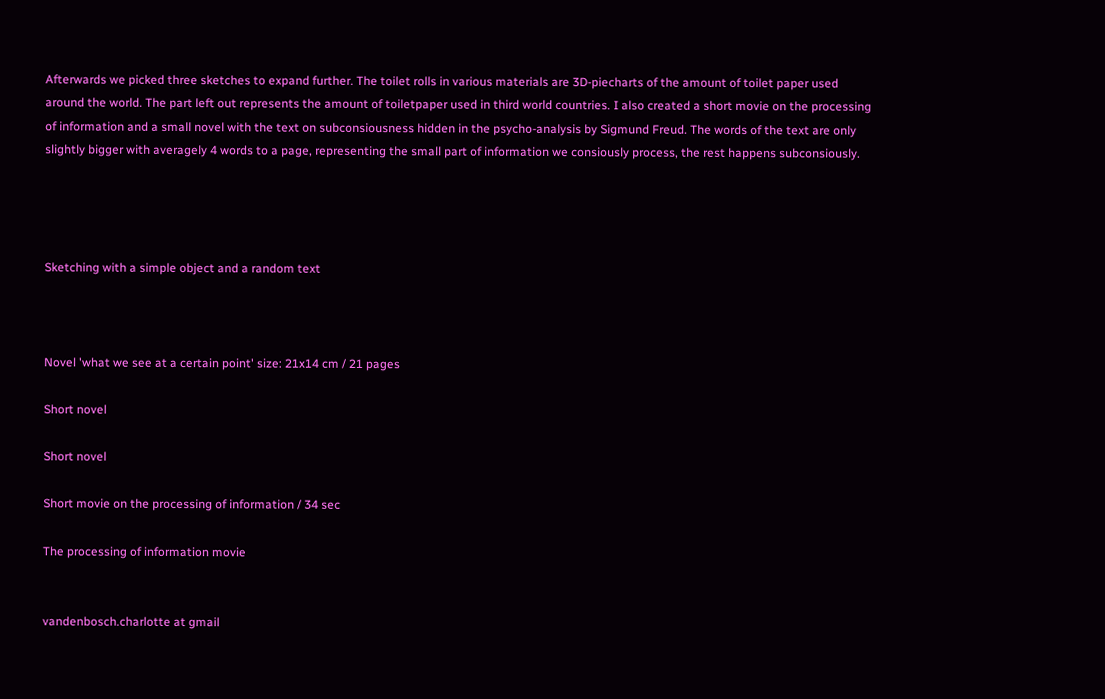Afterwards we picked three sketches to expand further. The toilet rolls in various materials are 3D-piecharts of the amount of toilet paper used around the world. The part left out represents the amount of toiletpaper used in third world countries. I also created a short movie on the processing of information and a small novel with the text on subconsiousness hidden in the psycho-analysis by Sigmund Freud. The words of the text are only slightly bigger with averagely 4 words to a page, representing the small part of information we consiously process, the rest happens subconsiously.




Sketching with a simple object and a random text



Novel 'what we see at a certain point' size: 21x14 cm / 21 pages

Short novel

Short novel

Short movie on the processing of information / 34 sec

The processing of information movie


vandenbosch.charlotte at gmail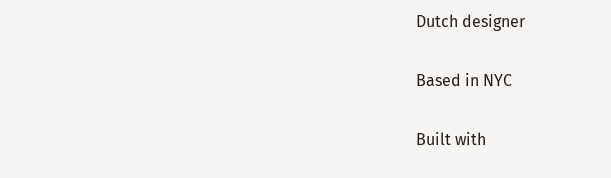Dutch designer

Based in NYC

Built with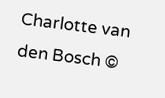Charlotte van den Bosch ©